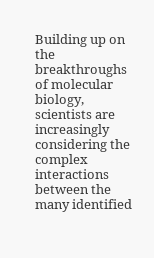Building up on the breakthroughs of molecular biology, scientists are increasingly considering the complex interactions between the many identified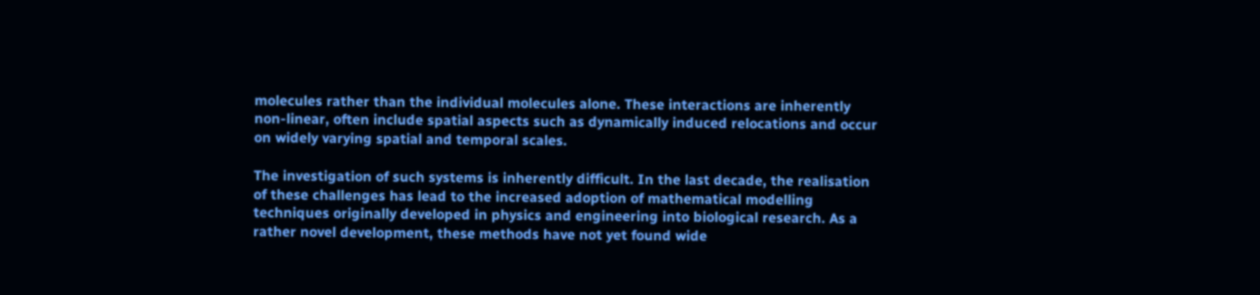molecules rather than the individual molecules alone. These interactions are inherently non-linear, often include spatial aspects such as dynamically induced relocations and occur on widely varying spatial and temporal scales.

The investigation of such systems is inherently difficult. In the last decade, the realisation of these challenges has lead to the increased adoption of mathematical modelling techniques originally developed in physics and engineering into biological research. As a rather novel development, these methods have not yet found wide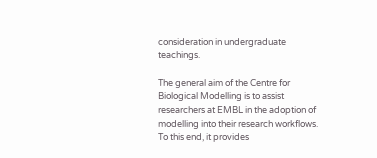consideration in undergraduate teachings.

The general aim of the Centre for Biological Modelling is to assist researchers at EMBL in the adoption of modelling into their research workflows. To this end, it provides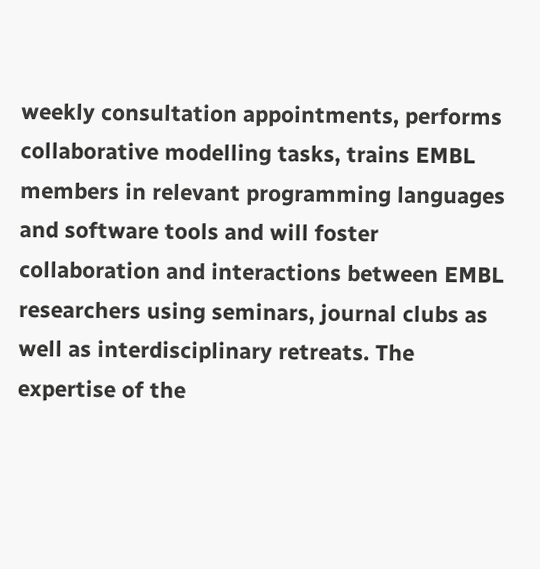weekly consultation appointments, performs collaborative modelling tasks, trains EMBL members in relevant programming languages and software tools and will foster collaboration and interactions between EMBL researchers using seminars, journal clubs as well as interdisciplinary retreats. The expertise of the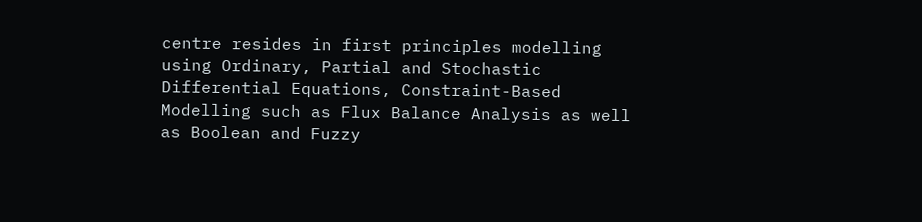centre resides in first principles modelling using Ordinary, Partial and Stochastic Differential Equations, Constraint-Based Modelling such as Flux Balance Analysis as well as Boolean and Fuzzy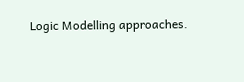Logic Modelling approaches.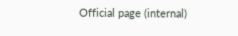Official page (internal)